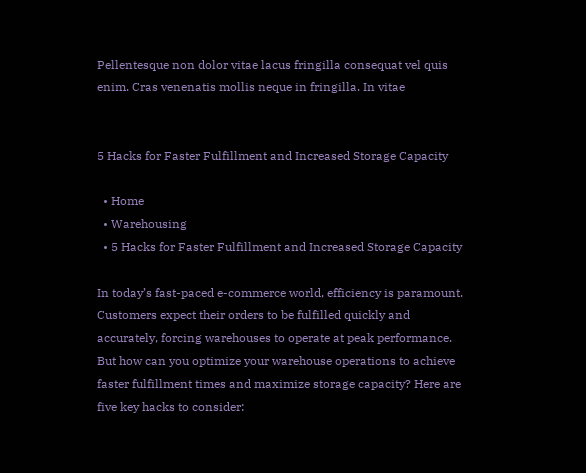Pellentesque non dolor vitae lacus fringilla consequat vel quis enim. Cras venenatis mollis neque in fringilla. In vitae


5 Hacks for Faster Fulfillment and Increased Storage Capacity

  • Home
  • Warehousing
  • 5 Hacks for Faster Fulfillment and Increased Storage Capacity

In today’s fast-paced e-commerce world, efficiency is paramount. Customers expect their orders to be fulfilled quickly and accurately, forcing warehouses to operate at peak performance. But how can you optimize your warehouse operations to achieve faster fulfillment times and maximize storage capacity? Here are five key hacks to consider: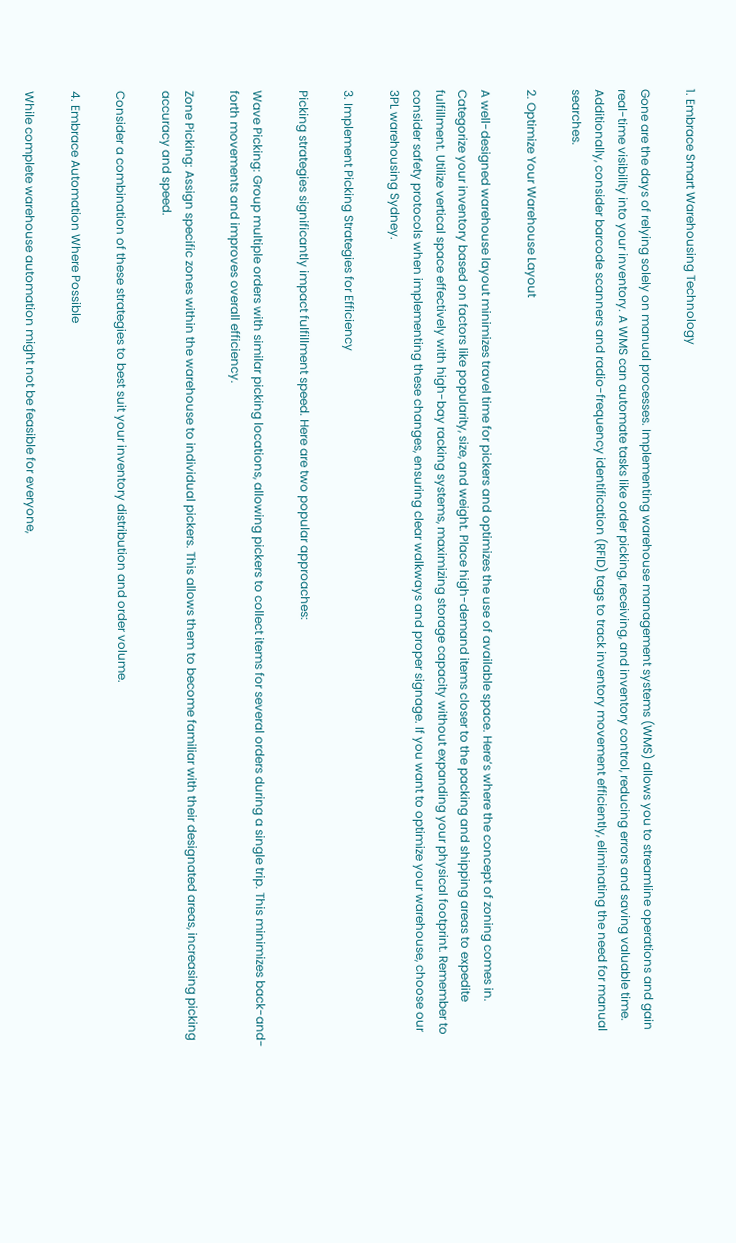1. Embrace Smart Warehousing Technology

Gone are the days of relying solely on manual processes. Implementing warehouse management systems (WMS) allows you to streamline operations and gain real-time visibility into your inventory. A WMS can automate tasks like order picking, receiving, and inventory control, reducing errors and saving valuable time. Additionally, consider barcode scanners and radio-frequency identification (RFID) tags to track inventory movement efficiently, eliminating the need for manual searches.

2. Optimize Your Warehouse Layout

A well-designed warehouse layout minimizes travel time for pickers and optimizes the use of available space. Here’s where the concept of zoning comes in. Categorize your inventory based on factors like popularity, size, and weight. Place high-demand items closer to the packing and shipping areas to expedite fulfillment. Utilize vertical space effectively with high-bay racking systems, maximizing storage capacity without expanding your physical footprint. Remember to consider safety protocols when implementing these changes, ensuring clear walkways and proper signage. If you want to optimize your warehouse, choose our 3PL warehousing Sydney.

3. Implement Picking Strategies for Efficiency

Picking strategies significantly impact fulfillment speed. Here are two popular approaches:

Wave Picking: Group multiple orders with similar picking locations, allowing pickers to collect items for several orders during a single trip. This minimizes back-and-forth movements and improves overall efficiency.

Zone Picking: Assign specific zones within the warehouse to individual pickers. This allows them to become familiar with their designated areas, increasing picking accuracy and speed.

Consider a combination of these strategies to best suit your inventory distribution and order volume.

4. Embrace Automation Where Possible

While complete warehouse automation might not be feasible for everyone,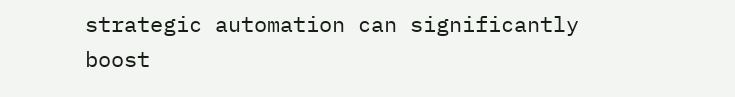strategic automation can significantly boost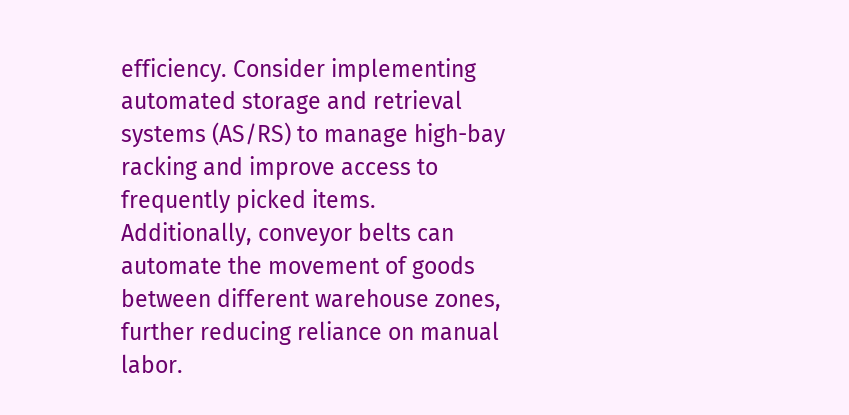efficiency. Consider implementing automated storage and retrieval systems (AS/RS) to manage high-bay racking and improve access to frequently picked items. Additionally, conveyor belts can automate the movement of goods between different warehouse zones, further reducing reliance on manual labor.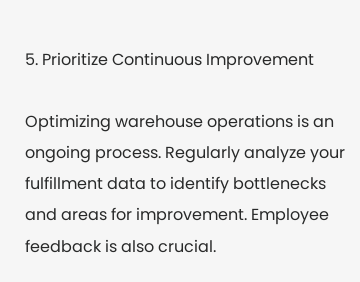5. Prioritize Continuous Improvement

Optimizing warehouse operations is an ongoing process. Regularly analyze your fulfillment data to identify bottlenecks and areas for improvement. Employee feedback is also crucial.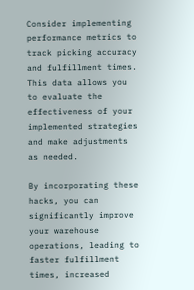Consider implementing performance metrics to track picking accuracy and fulfillment times. This data allows you to evaluate the effectiveness of your implemented strategies and make adjustments as needed.

By incorporating these hacks, you can significantly improve your warehouse operations, leading to faster fulfillment times, increased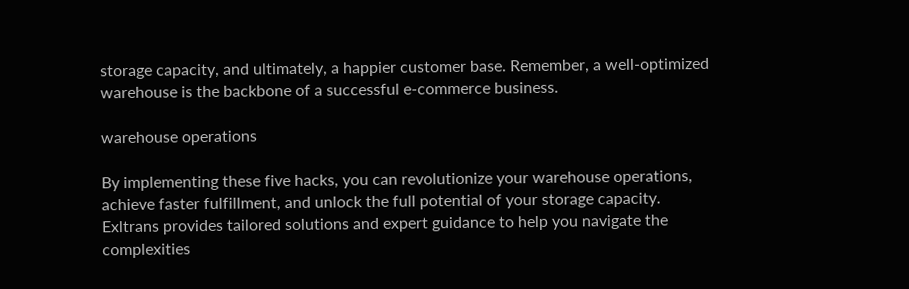storage capacity, and ultimately, a happier customer base. Remember, a well-optimized warehouse is the backbone of a successful e-commerce business.

warehouse operations

By implementing these five hacks, you can revolutionize your warehouse operations, achieve faster fulfillment, and unlock the full potential of your storage capacity. Exltrans provides tailored solutions and expert guidance to help you navigate the complexities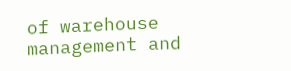of warehouse management and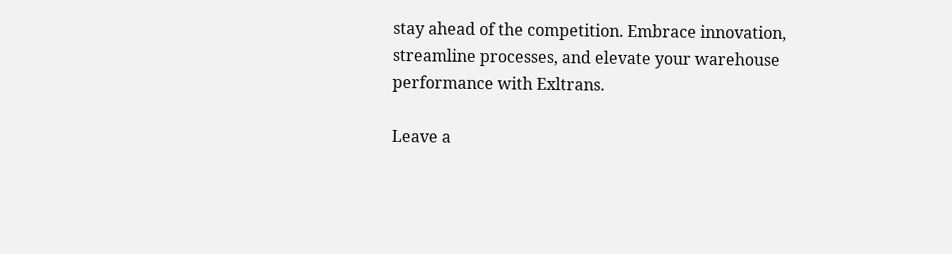stay ahead of the competition. Embrace innovation, streamline processes, and elevate your warehouse performance with Exltrans.

Leave a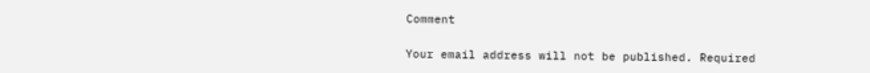Comment

Your email address will not be published. Required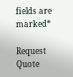fields are marked*

Request Quote